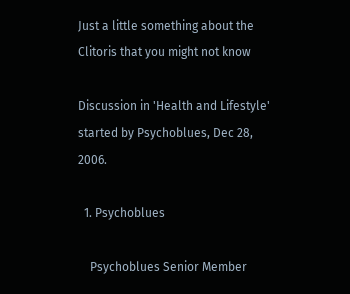Just a little something about the Clitoris that you might not know

Discussion in 'Health and Lifestyle' started by Psychoblues, Dec 28, 2006.

  1. Psychoblues

    Psychoblues Senior Member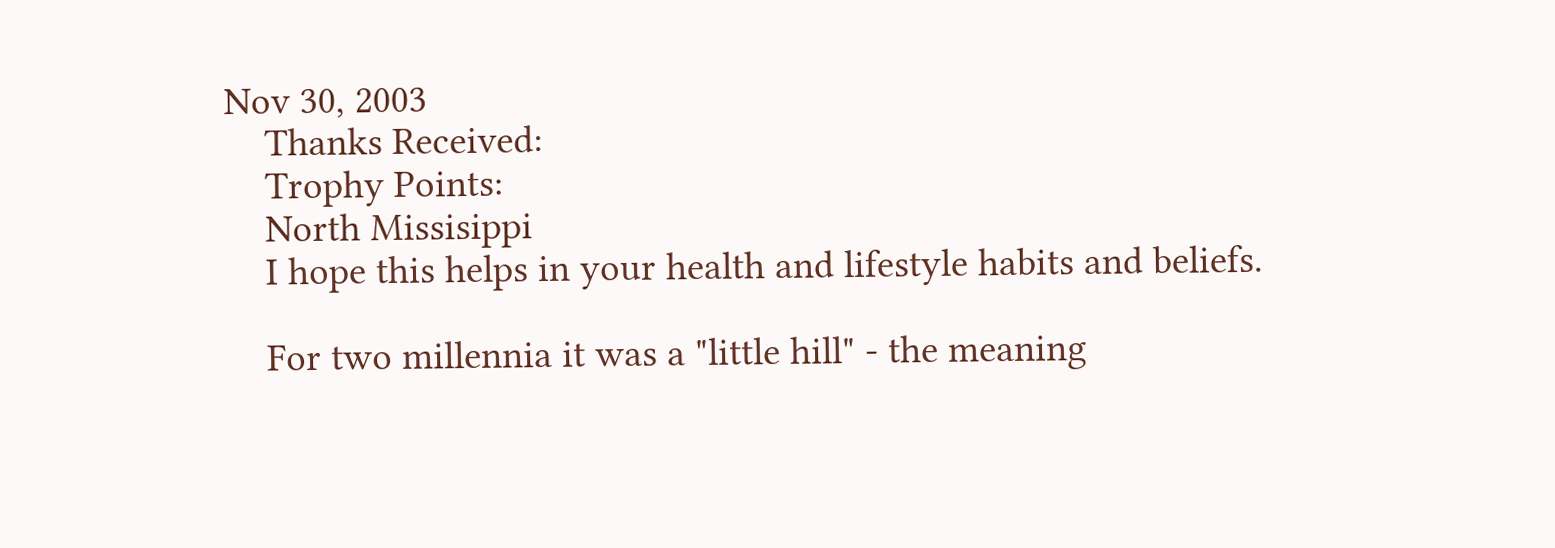Nov 30, 2003
    Thanks Received:
    Trophy Points:
    North Missisippi
    I hope this helps in your health and lifestyle habits and beliefs.

    For two millennia it was a "little hill" - the meaning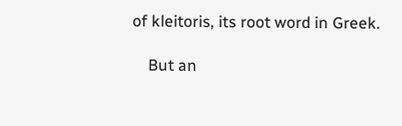of kleitoris, its root word in Greek.

    But an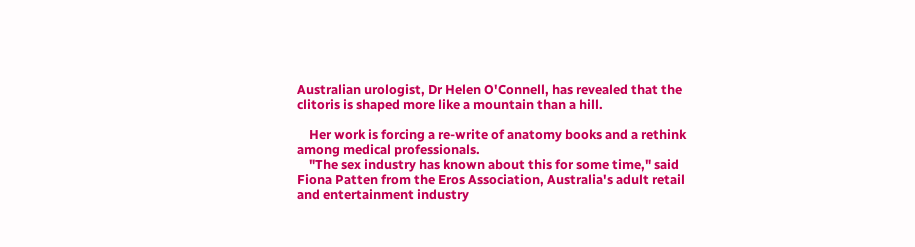Australian urologist, Dr Helen O'Connell, has revealed that the clitoris is shaped more like a mountain than a hill.

    Her work is forcing a re-write of anatomy books and a rethink among medical professionals.
    "The sex industry has known about this for some time," said Fiona Patten from the Eros Association, Australia's adult retail and entertainment industry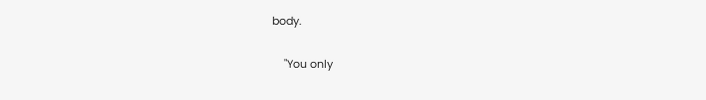body.

    "You only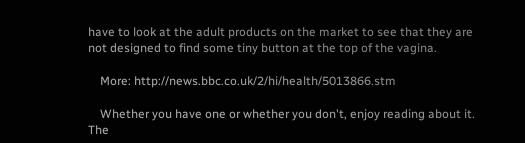have to look at the adult products on the market to see that they are not designed to find some tiny button at the top of the vagina.

    More: http://news.bbc.co.uk/2/hi/health/5013866.stm

    Whether you have one or whether you don't, enjoy reading about it. The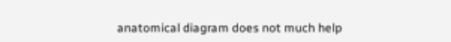anatomical diagram does not much help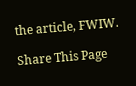the article, FWIW.

Share This Page